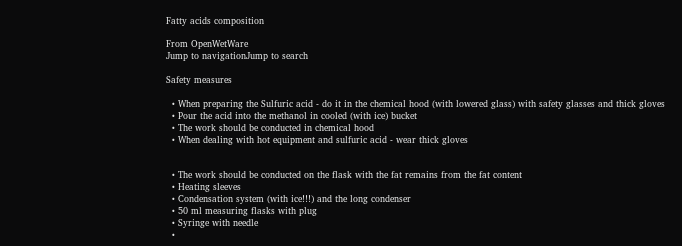Fatty acids composition

From OpenWetWare
Jump to navigationJump to search

Safety measures

  • When preparing the Sulfuric acid - do it in the chemical hood (with lowered glass) with safety glasses and thick gloves
  • Pour the acid into the methanol in cooled (with ice) bucket
  • The work should be conducted in chemical hood
  • When dealing with hot equipment and sulfuric acid - wear thick gloves


  • The work should be conducted on the flask with the fat remains from the fat content
  • Heating sleeves
  • Condensation system (with ice!!!) and the long condenser
  • 50 ml measuring flasks with plug
  • Syringe with needle
  •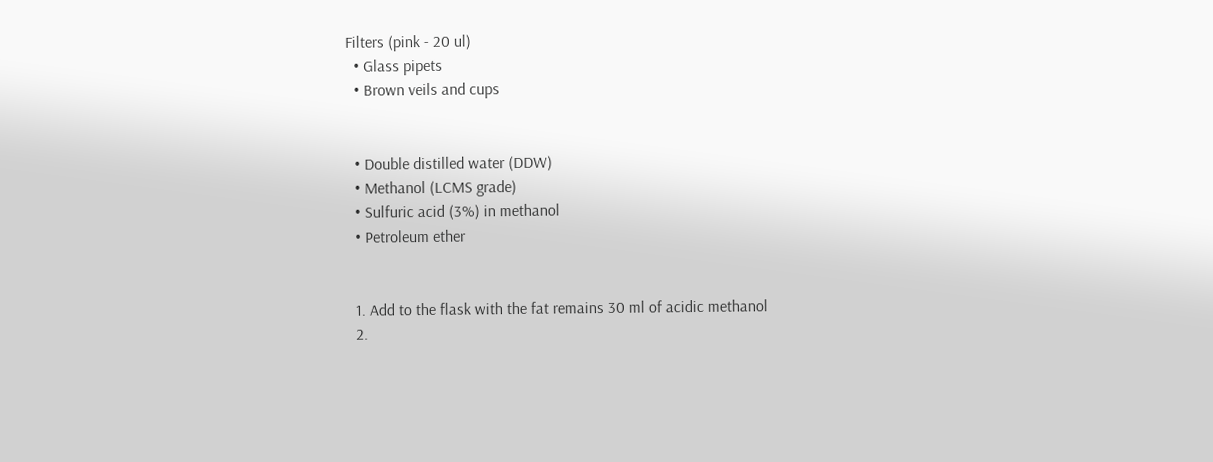Filters (pink - 20 ul)
  • Glass pipets
  • Brown veils and cups


  • Double distilled water (DDW)
  • Methanol (LCMS grade)
  • Sulfuric acid (3%) in methanol
  • Petroleum ether


  1. Add to the flask with the fat remains 30 ml of acidic methanol
  2.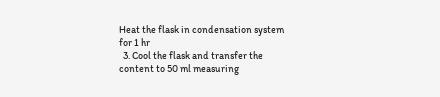Heat the flask in condensation system for 1 hr
  3. Cool the flask and transfer the content to 50 ml measuring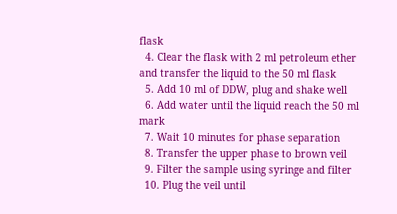flask
  4. Clear the flask with 2 ml petroleum ether and transfer the liquid to the 50 ml flask
  5. Add 10 ml of DDW, plug and shake well
  6. Add water until the liquid reach the 50 ml mark
  7. Wait 10 minutes for phase separation
  8. Transfer the upper phase to brown veil
  9. Filter the sample using syringe and filter
  10. Plug the veil until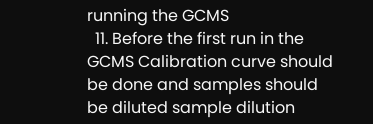running the GCMS
  11. Before the first run in the GCMS Calibration curve should be done and samples should be diluted sample dilution